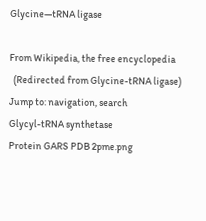Glycine—tRNA ligase

From Wikipedia, the free encyclopedia
  (Redirected from Glycine-tRNA ligase)
Jump to: navigation, search
Glycyl-tRNA synthetase
Protein GARS PDB 2pme.png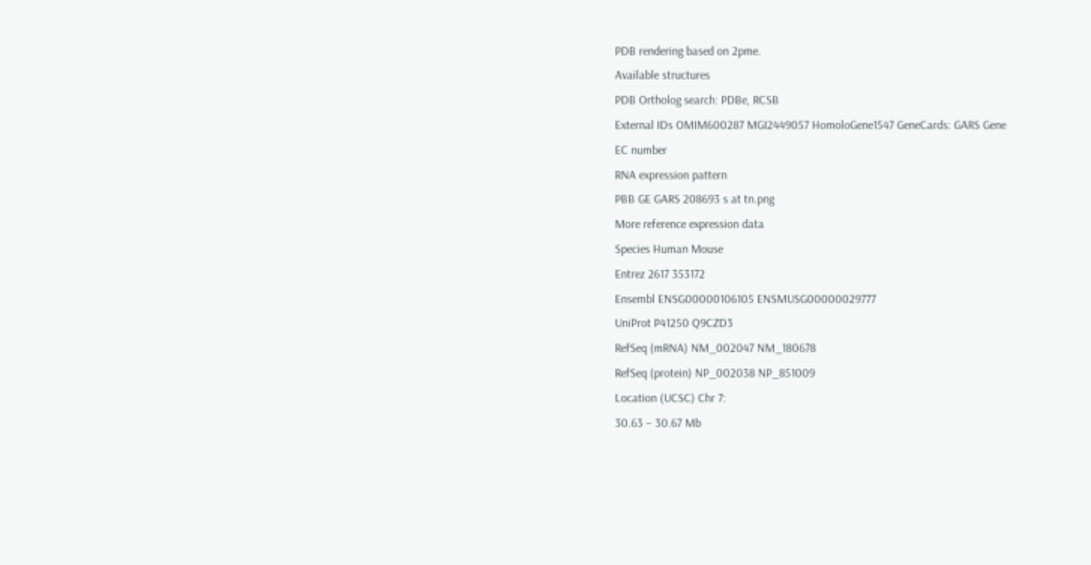PDB rendering based on 2pme.
Available structures
PDB Ortholog search: PDBe, RCSB
External IDs OMIM600287 MGI2449057 HomoloGene1547 GeneCards: GARS Gene
EC number
RNA expression pattern
PBB GE GARS 208693 s at tn.png
More reference expression data
Species Human Mouse
Entrez 2617 353172
Ensembl ENSG00000106105 ENSMUSG00000029777
UniProt P41250 Q9CZD3
RefSeq (mRNA) NM_002047 NM_180678
RefSeq (protein) NP_002038 NP_851009
Location (UCSC) Chr 7:
30.63 – 30.67 Mb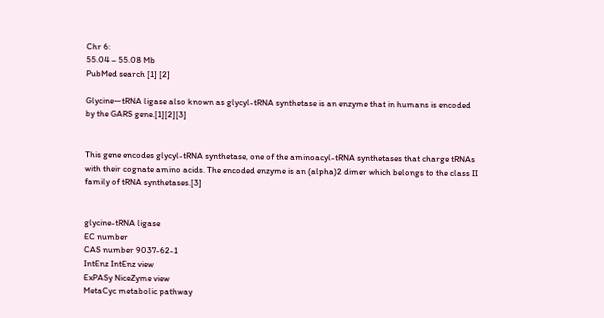Chr 6:
55.04 – 55.08 Mb
PubMed search [1] [2]

Glycine—tRNA ligase also known as glycyl-tRNA synthetase is an enzyme that in humans is encoded by the GARS gene.[1][2][3]


This gene encodes glycyl-tRNA synthetase, one of the aminoacyl-tRNA synthetases that charge tRNAs with their cognate amino acids. The encoded enzyme is an (alpha)2 dimer which belongs to the class II family of tRNA synthetases.[3]


glycine-tRNA ligase
EC number
CAS number 9037-62-1
IntEnz IntEnz view
ExPASy NiceZyme view
MetaCyc metabolic pathway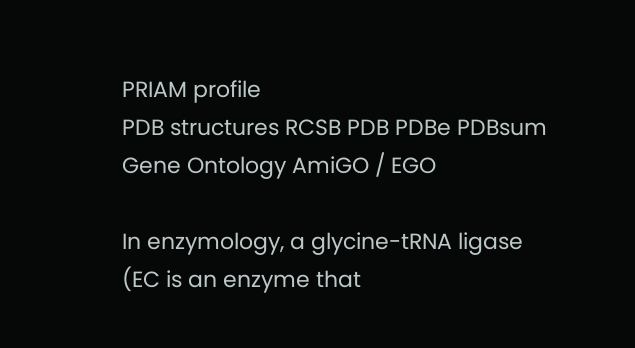PRIAM profile
PDB structures RCSB PDB PDBe PDBsum
Gene Ontology AmiGO / EGO

In enzymology, a glycine-tRNA ligase (EC is an enzyme that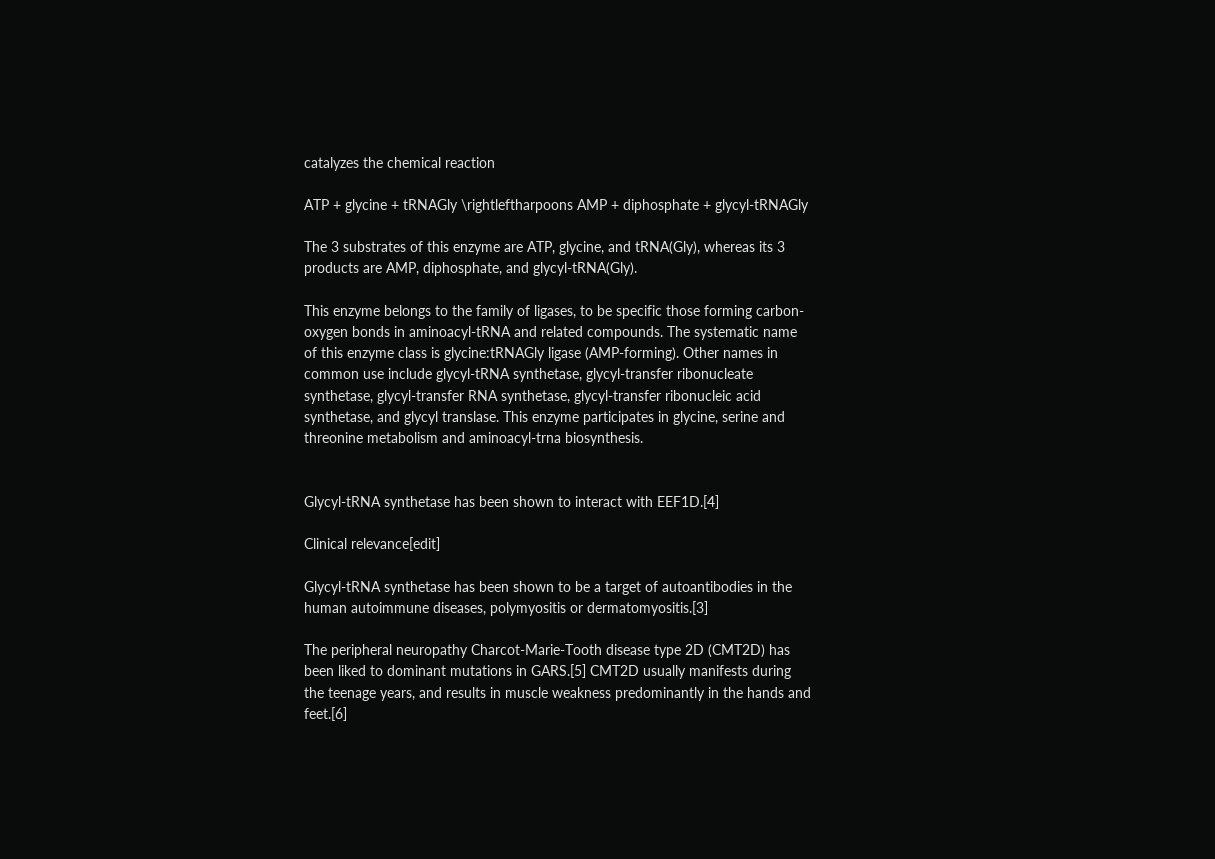catalyzes the chemical reaction

ATP + glycine + tRNAGly \rightleftharpoons AMP + diphosphate + glycyl-tRNAGly

The 3 substrates of this enzyme are ATP, glycine, and tRNA(Gly), whereas its 3 products are AMP, diphosphate, and glycyl-tRNA(Gly).

This enzyme belongs to the family of ligases, to be specific those forming carbon-oxygen bonds in aminoacyl-tRNA and related compounds. The systematic name of this enzyme class is glycine:tRNAGly ligase (AMP-forming). Other names in common use include glycyl-tRNA synthetase, glycyl-transfer ribonucleate synthetase, glycyl-transfer RNA synthetase, glycyl-transfer ribonucleic acid synthetase, and glycyl translase. This enzyme participates in glycine, serine and threonine metabolism and aminoacyl-trna biosynthesis.


Glycyl-tRNA synthetase has been shown to interact with EEF1D.[4]

Clinical relevance[edit]

Glycyl-tRNA synthetase has been shown to be a target of autoantibodies in the human autoimmune diseases, polymyositis or dermatomyositis.[3]

The peripheral neuropathy Charcot-Marie-Tooth disease type 2D (CMT2D) has been liked to dominant mutations in GARS.[5] CMT2D usually manifests during the teenage years, and results in muscle weakness predominantly in the hands and feet.[6]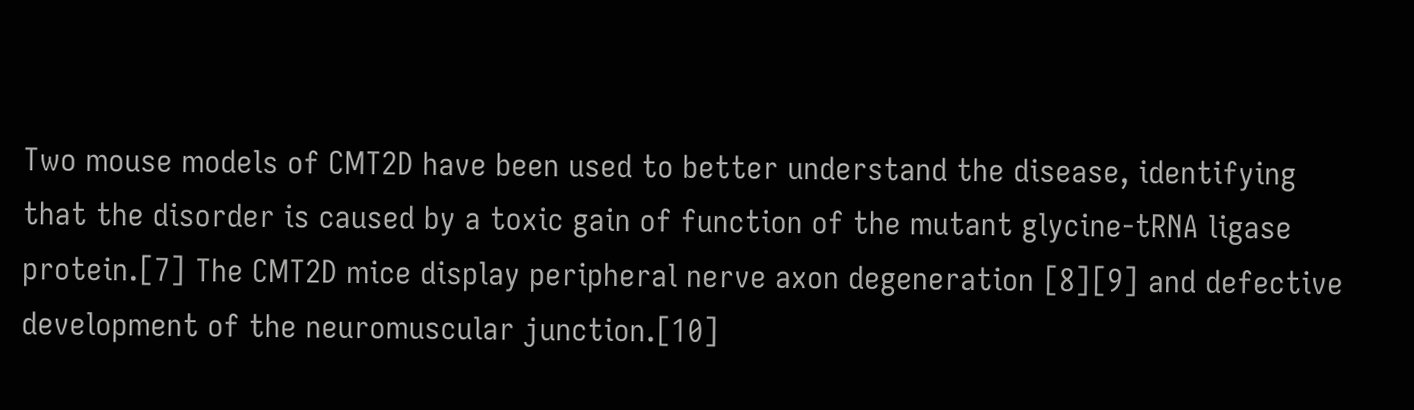Two mouse models of CMT2D have been used to better understand the disease, identifying that the disorder is caused by a toxic gain of function of the mutant glycine-tRNA ligase protein.[7] The CMT2D mice display peripheral nerve axon degeneration [8][9] and defective development of the neuromuscular junction.[10]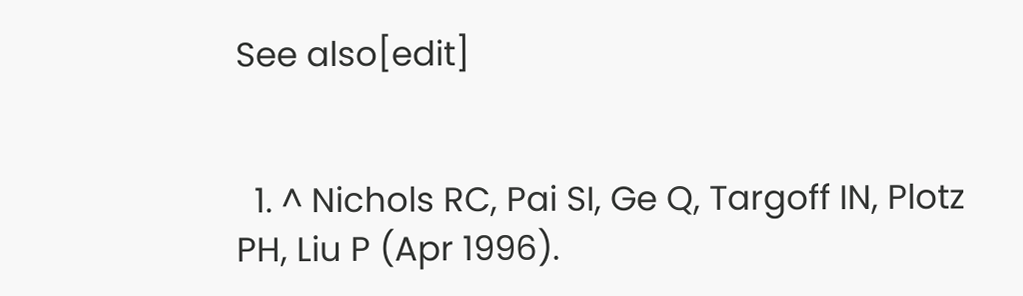See also[edit]


  1. ^ Nichols RC, Pai SI, Ge Q, Targoff IN, Plotz PH, Liu P (Apr 1996).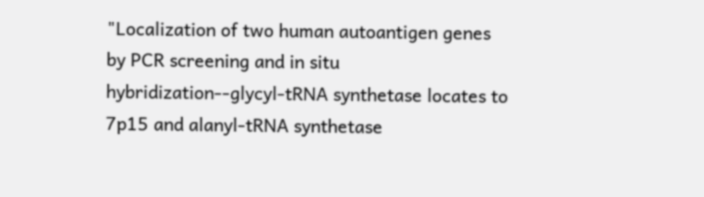"Localization of two human autoantigen genes by PCR screening and in situ hybridization--glycyl-tRNA synthetase locates to 7p15 and alanyl-tRNA synthetase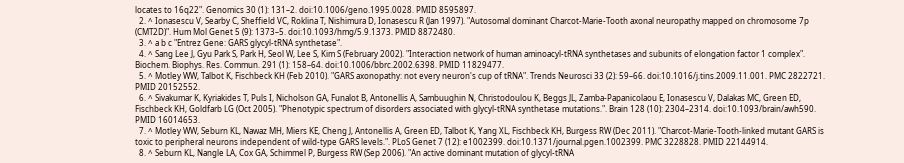locates to 16q22". Genomics 30 (1): 131–2. doi:10.1006/geno.1995.0028. PMID 8595897.
  2. ^ Ionasescu V, Searby C, Sheffield VC, Roklina T, Nishimura D, Ionasescu R (Jan 1997). "Autosomal dominant Charcot-Marie-Tooth axonal neuropathy mapped on chromosome 7p (CMT2D)". Hum Mol Genet 5 (9): 1373–5. doi:10.1093/hmg/5.9.1373. PMID 8872480.
  3. ^ a b c "Entrez Gene: GARS glycyl-tRNA synthetase".
  4. ^ Sang Lee J, Gyu Park S, Park H, Seol W, Lee S, Kim S (February 2002). "Interaction network of human aminoacyl-tRNA synthetases and subunits of elongation factor 1 complex". Biochem. Biophys. Res. Commun. 291 (1): 158–64. doi:10.1006/bbrc.2002.6398. PMID 11829477.
  5. ^ Motley WW, Talbot K, Fischbeck KH (Feb 2010). "GARS axonopathy: not every neuron's cup of tRNA". Trends Neurosci 33 (2): 59–66. doi:10.1016/j.tins.2009.11.001. PMC 2822721. PMID 20152552.
  6. ^ Sivakumar K, Kyriakides T, Puls I, Nicholson GA, Funalot B, Antonellis A, Sambuughin N, Christodoulou K, Beggs JL, Zamba-Papanicolaou E, Ionasescu V, Dalakas MC, Green ED, Fischbeck KH, Goldfarb LG (Oct 2005). "Phenotypic spectrum of disorders associated with glycyl-tRNA synthetase mutations.". Brain 128 (10): 2304–2314. doi:10.1093/brain/awh590. PMID 16014653.
  7. ^ Motley WW, Seburn KL, Nawaz MH, Miers KE, Cheng J, Antonellis A, Green ED, Talbot K, Yang XL, Fischbeck KH, Burgess RW (Dec 2011). "Charcot-Marie-Tooth-linked mutant GARS is toxic to peripheral neurons independent of wild-type GARS levels.". PLoS Genet 7 (12): e1002399. doi:10.1371/journal.pgen.1002399. PMC 3228828. PMID 22144914.
  8. ^ Seburn KL, Nangle LA, Cox GA, Schimmel P, Burgess RW (Sep 2006). "An active dominant mutation of glycyl-tRNA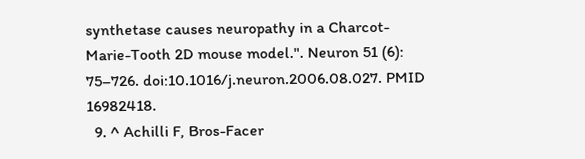synthetase causes neuropathy in a Charcot-Marie-Tooth 2D mouse model.". Neuron 51 (6): 75–726. doi:10.1016/j.neuron.2006.08.027. PMID 16982418.
  9. ^ Achilli F, Bros-Facer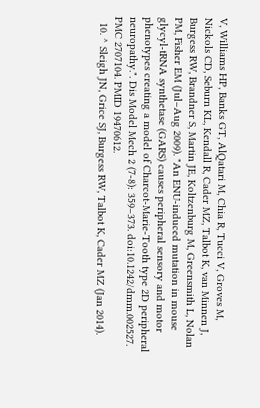V, Williams HP, Banks GT, AlQatari M, Chia R, Tucci V, Groves M, Nickols CD, Seburn KL, Kendall R, Cader MZ, Talbot K, van Minnen J, Burgess RW, Brandner S, Martin JE, Koltzenburg M, Greensmith L, Nolan PM, Fisher EM (Jul–Aug 2009). "An ENU-induced mutation in mouse glycyl-tRNA synthetase (GARS) causes peripheral sensory and motor phenotypes creating a model of Charcot-Marie-Tooth type 2D peripheral neuropathy.". Dis Model Mech 2 (7-8): 359–373. doi:10.1242/dmm.002527. PMC 2707104. PMID 19470612.
  10. ^ Sleigh JN, Grice SJ, Burgess RW, Talbot K, Cader MZ (Jan 2014).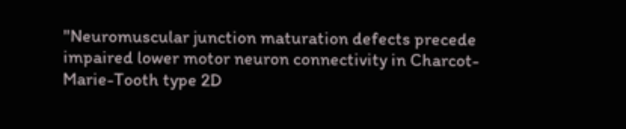"Neuromuscular junction maturation defects precede impaired lower motor neuron connectivity in Charcot-Marie-Tooth type 2D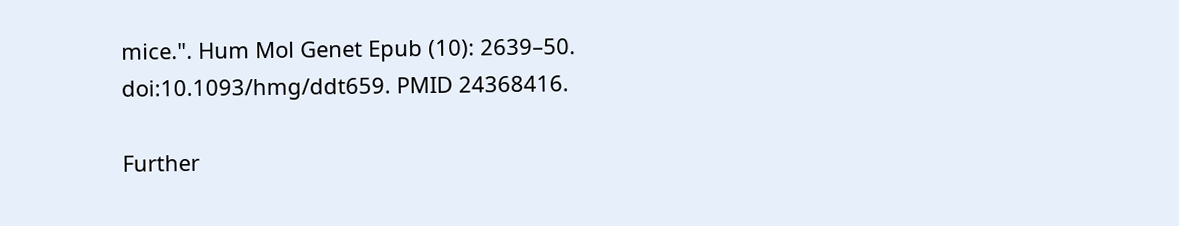mice.". Hum Mol Genet Epub (10): 2639–50. doi:10.1093/hmg/ddt659. PMID 24368416.

Further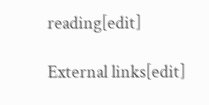reading[edit]

External links[edit]